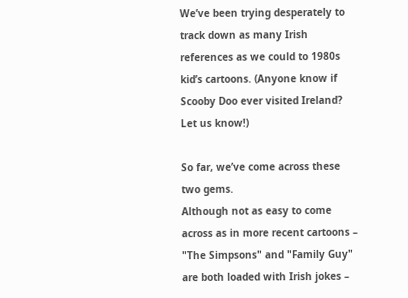We’ve been trying desperately to track down as many Irish references as we could to 1980s kid’s cartoons. (Anyone know if Scooby Doo ever visited Ireland? Let us know!)

So far, we’ve come across these two gems.
Although not as easy to come across as in more recent cartoons – "The Simpsons" and "Family Guy" are both loaded with Irish jokes –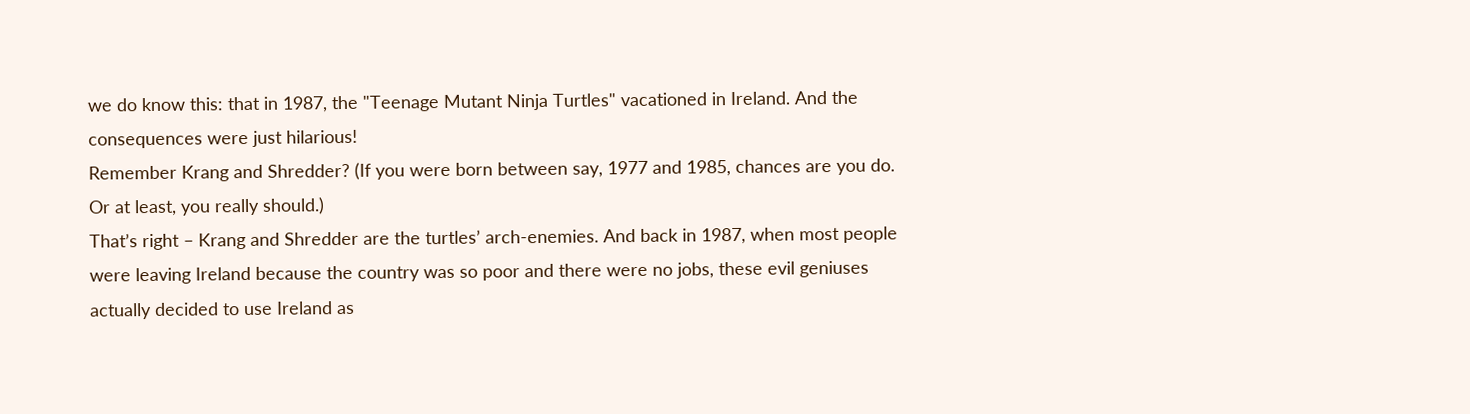we do know this: that in 1987, the "Teenage Mutant Ninja Turtles" vacationed in Ireland. And the consequences were just hilarious!
Remember Krang and Shredder? (If you were born between say, 1977 and 1985, chances are you do. Or at least, you really should.)
That’s right – Krang and Shredder are the turtles’ arch-enemies. And back in 1987, when most people were leaving Ireland because the country was so poor and there were no jobs, these evil geniuses actually decided to use Ireland as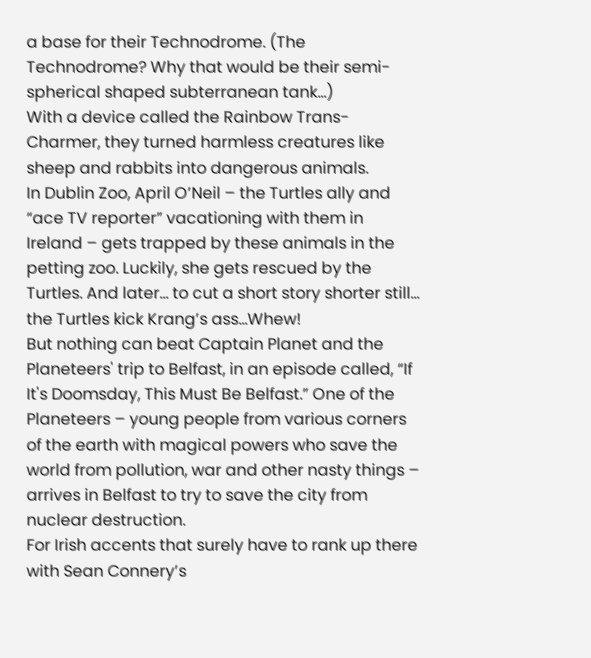a base for their Technodrome. (The Technodrome? Why that would be their semi-spherical shaped subterranean tank…)
With a device called the Rainbow Trans-Charmer, they turned harmless creatures like sheep and rabbits into dangerous animals.
In Dublin Zoo, April O’Neil – the Turtles ally and “ace TV reporter” vacationing with them in Ireland – gets trapped by these animals in the petting zoo. Luckily, she gets rescued by the Turtles. And later... to cut a short story shorter still... the Turtles kick Krang’s ass...Whew!
But nothing can beat Captain Planet and the Planeteers' trip to Belfast, in an episode called, “If It's Doomsday, This Must Be Belfast.” One of the Planeteers – young people from various corners of the earth with magical powers who save the world from pollution, war and other nasty things – arrives in Belfast to try to save the city from nuclear destruction.
For Irish accents that surely have to rank up there with Sean Connery’s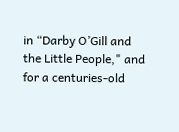in “Darby O’Gill and the Little People," and for a centuries-old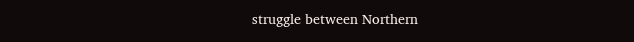struggle between Northern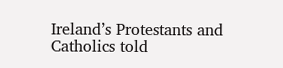Ireland’s Protestants and Catholics told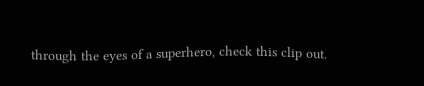through the eyes of a superhero, check this clip out.